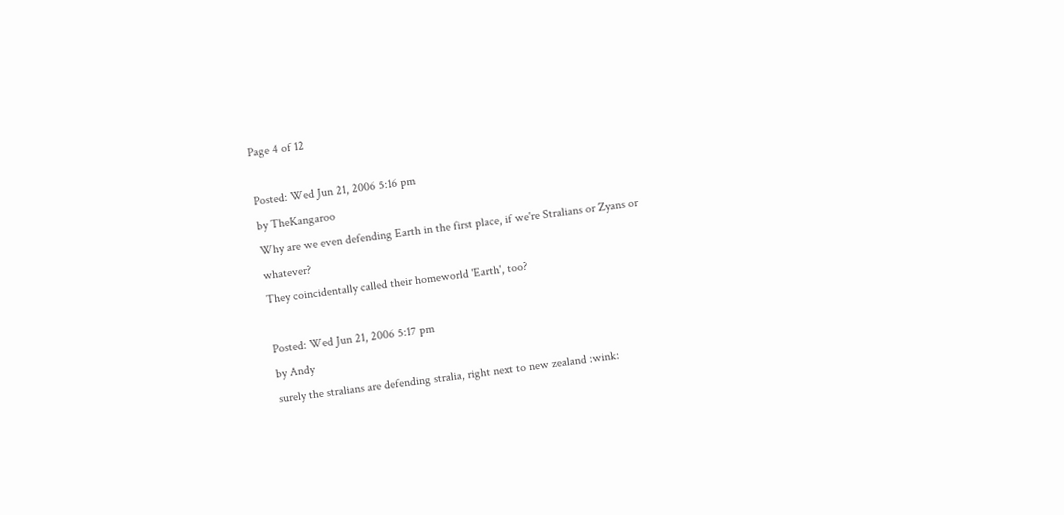Page 4 of 12

Posted: Wed Jun 21, 2006 5:16 pm
by TheKangaroo
Why are we even defending Earth in the first place, if we're Stralians or Zyans or whatever?
They coincidentally called their homeworld 'Earth', too?

Posted: Wed Jun 21, 2006 5:17 pm
by Andy
surely the stralians are defending stralia, right next to new zealand :wink: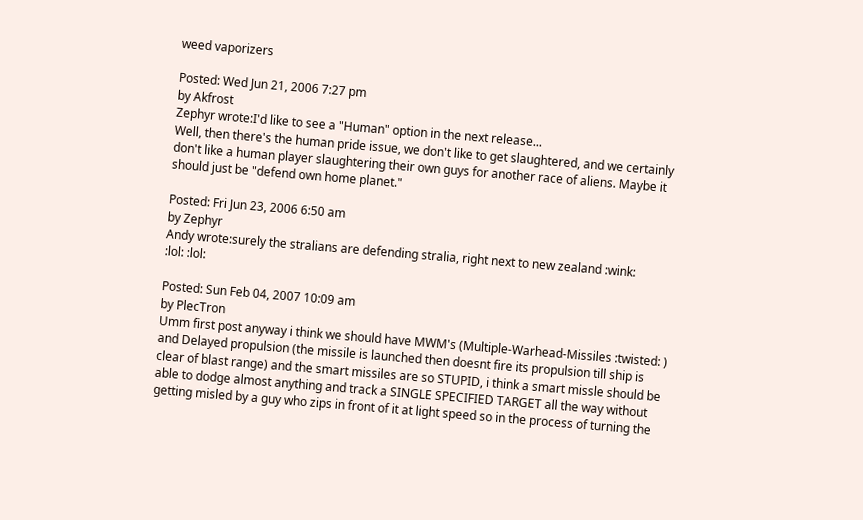weed vaporizers

Posted: Wed Jun 21, 2006 7:27 pm
by Akfrost
Zephyr wrote:I'd like to see a "Human" option in the next release...
Well, then there's the human pride issue, we don't like to get slaughtered, and we certainly don't like a human player slaughtering their own guys for another race of aliens. Maybe it should just be "defend own home planet."

Posted: Fri Jun 23, 2006 6:50 am
by Zephyr
Andy wrote:surely the stralians are defending stralia, right next to new zealand :wink:
:lol: :lol:

Posted: Sun Feb 04, 2007 10:09 am
by PlecTron
Umm first post anyway i think we should have MWM's (Multiple-Warhead-Missiles :twisted: ) and Delayed propulsion (the missile is launched then doesnt fire its propulsion till ship is clear of blast range) and the smart missiles are so STUPID, i think a smart missle should be able to dodge almost anything and track a SINGLE SPECIFIED TARGET all the way without getting misled by a guy who zips in front of it at light speed so in the process of turning the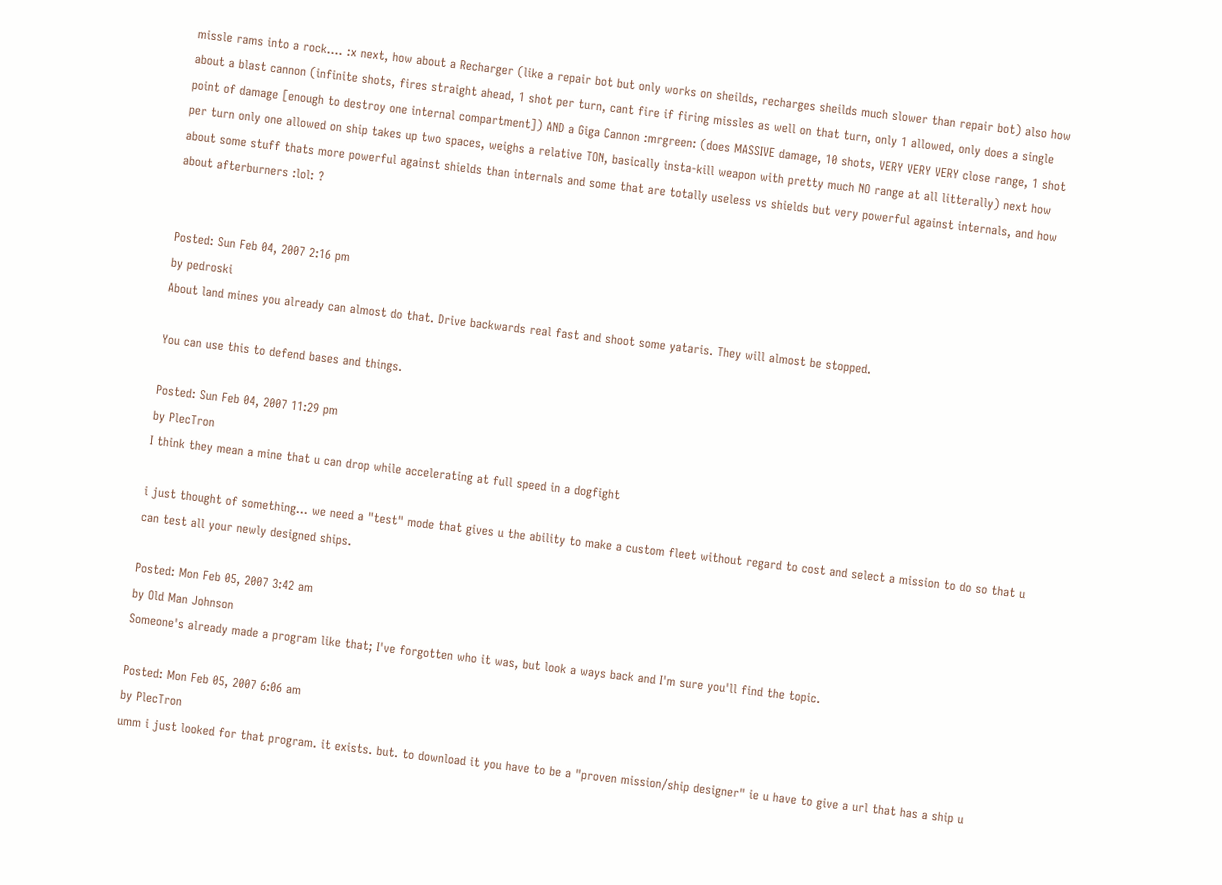missle rams into a rock.... :x next, how about a Recharger (like a repair bot but only works on sheilds, recharges sheilds much slower than repair bot) also how about a blast cannon (infinite shots, fires straight ahead, 1 shot per turn, cant fire if firing missles as well on that turn, only 1 allowed, only does a single point of damage [enough to destroy one internal compartment]) AND a Giga Cannon :mrgreen: (does MASSIVE damage, 10 shots, VERY VERY VERY close range, 1 shot per turn only one allowed on ship takes up two spaces, weighs a relative TON, basically insta-kill weapon with pretty much NO range at all litterally) next how about some stuff thats more powerful against shields than internals and some that are totally useless vs shields but very powerful against internals, and how about afterburners :lol: ?


Posted: Sun Feb 04, 2007 2:16 pm
by pedroski
About land mines you already can almost do that. Drive backwards real fast and shoot some yataris. They will almost be stopped.

You can use this to defend bases and things.

Posted: Sun Feb 04, 2007 11:29 pm
by PlecTron
I think they mean a mine that u can drop while accelerating at full speed in a dogfight

i just thought of something... we need a "test" mode that gives u the ability to make a custom fleet without regard to cost and select a mission to do so that u can test all your newly designed ships.

Posted: Mon Feb 05, 2007 3:42 am
by Old Man Johnson
Someone's already made a program like that; I've forgotten who it was, but look a ways back and I'm sure you'll find the topic.

Posted: Mon Feb 05, 2007 6:06 am
by PlecTron
umm i just looked for that program. it exists. but. to download it you have to be a "proven mission/ship designer" ie u have to give a url that has a ship u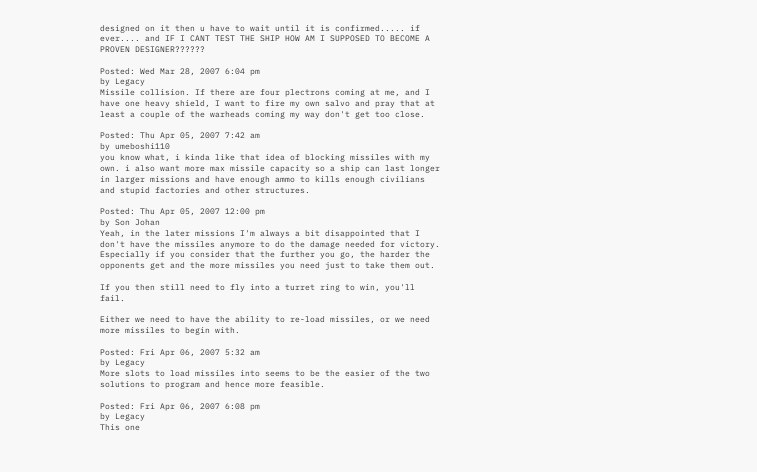designed on it then u have to wait until it is confirmed..... if ever.... and IF I CANT TEST THE SHIP HOW AM I SUPPOSED TO BECOME A PROVEN DESIGNER??????

Posted: Wed Mar 28, 2007 6:04 pm
by Legacy
Missile collision. If there are four plectrons coming at me, and I have one heavy shield, I want to fire my own salvo and pray that at least a couple of the warheads coming my way don't get too close.

Posted: Thu Apr 05, 2007 7:42 am
by umeboshi110
you know what, i kinda like that idea of blocking missiles with my own. i also want more max missile capacity so a ship can last longer in larger missions and have enough ammo to kills enough civilians and stupid factories and other structures.

Posted: Thu Apr 05, 2007 12:00 pm
by Son Johan
Yeah, in the later missions I'm always a bit disappointed that I don't have the missiles anymore to do the damage needed for victory.
Especially if you consider that the further you go, the harder the opponents get and the more missiles you need just to take them out.

If you then still need to fly into a turret ring to win, you'll fail.

Either we need to have the ability to re-load missiles, or we need more missiles to begin with.

Posted: Fri Apr 06, 2007 5:32 am
by Legacy
More slots to load missiles into seems to be the easier of the two solutions to program and hence more feasible.

Posted: Fri Apr 06, 2007 6:08 pm
by Legacy
This one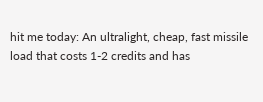hit me today: An ultralight, cheap, fast missile load that costs 1-2 credits and has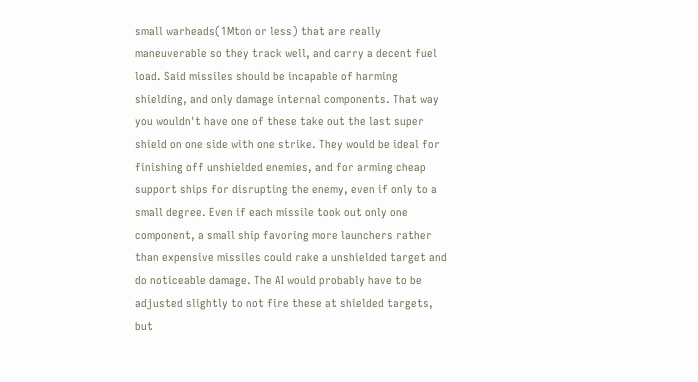small warheads(1Mton or less) that are really maneuverable so they track well, and carry a decent fuel load. Said missiles should be incapable of harming shielding, and only damage internal components. That way you wouldn't have one of these take out the last super shield on one side with one strike. They would be ideal for finishing off unshielded enemies, and for arming cheap support ships for disrupting the enemy, even if only to a small degree. Even if each missile took out only one component, a small ship favoring more launchers rather than expensive missiles could rake a unshielded target and do noticeable damage. The AI would probably have to be adjusted slightly to not fire these at shielded targets, but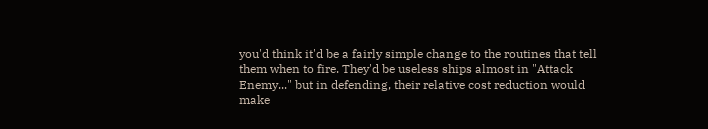you'd think it'd be a fairly simple change to the routines that tell them when to fire. They'd be useless ships almost in "Attack Enemy..." but in defending, their relative cost reduction would make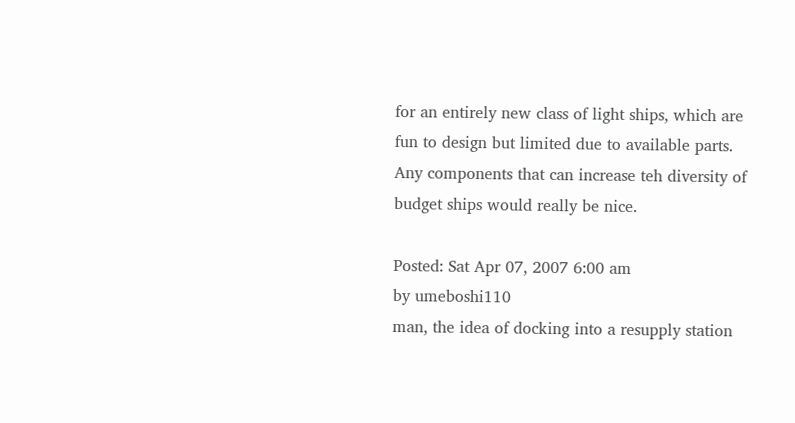for an entirely new class of light ships, which are fun to design but limited due to available parts. Any components that can increase teh diversity of budget ships would really be nice.

Posted: Sat Apr 07, 2007 6:00 am
by umeboshi110
man, the idea of docking into a resupply station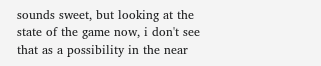sounds sweet, but looking at the state of the game now, i don't see that as a possibility in the near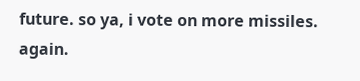future. so ya, i vote on more missiles. again.